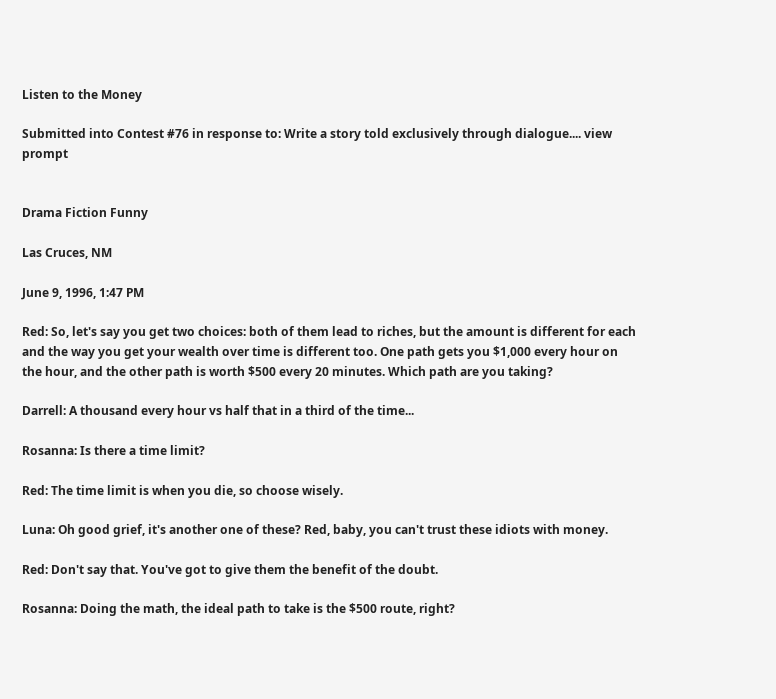Listen to the Money

Submitted into Contest #76 in response to: Write a story told exclusively through dialogue.... view prompt


Drama Fiction Funny

Las Cruces, NM

June 9, 1996, 1:47 PM

Red: So, let's say you get two choices: both of them lead to riches, but the amount is different for each and the way you get your wealth over time is different too. One path gets you $1,000 every hour on the hour, and the other path is worth $500 every 20 minutes. Which path are you taking?

Darrell: A thousand every hour vs half that in a third of the time...

Rosanna: Is there a time limit?

Red: The time limit is when you die, so choose wisely.

Luna: Oh good grief, it's another one of these? Red, baby, you can't trust these idiots with money.

Red: Don't say that. You've got to give them the benefit of the doubt.

Rosanna: Doing the math, the ideal path to take is the $500 route, right?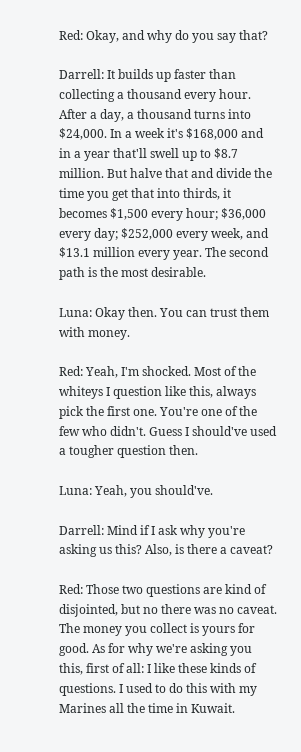Red: Okay, and why do you say that?

Darrell: It builds up faster than collecting a thousand every hour. After a day, a thousand turns into $24,000. In a week it's $168,000 and in a year that'll swell up to $8.7 million. But halve that and divide the time you get that into thirds, it becomes $1,500 every hour; $36,000 every day; $252,000 every week, and $13.1 million every year. The second path is the most desirable.

Luna: Okay then. You can trust them with money.

Red: Yeah, I'm shocked. Most of the whiteys I question like this, always pick the first one. You're one of the few who didn't. Guess I should've used a tougher question then.

Luna: Yeah, you should've.

Darrell: Mind if I ask why you're asking us this? Also, is there a caveat?

Red: Those two questions are kind of disjointed, but no there was no caveat. The money you collect is yours for good. As for why we're asking you this, first of all: I like these kinds of questions. I used to do this with my Marines all the time in Kuwait.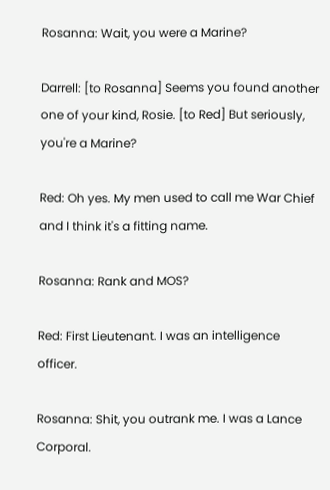Rosanna: Wait, you were a Marine?

Darrell: [to Rosanna] Seems you found another one of your kind, Rosie. [to Red] But seriously, you're a Marine?

Red: Oh yes. My men used to call me War Chief and I think it's a fitting name.

Rosanna: Rank and MOS?

Red: First Lieutenant. I was an intelligence officer.

Rosanna: Shit, you outrank me. I was a Lance Corporal.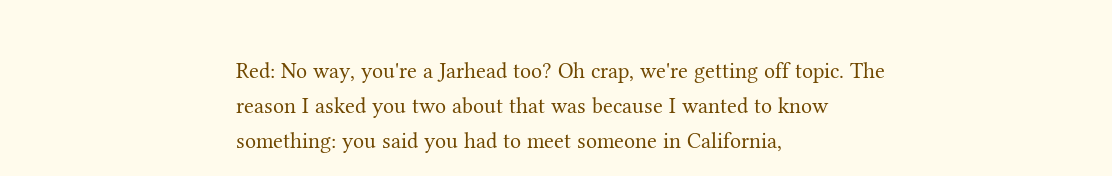Red: No way, you're a Jarhead too? Oh crap, we're getting off topic. The reason I asked you two about that was because I wanted to know something: you said you had to meet someone in California,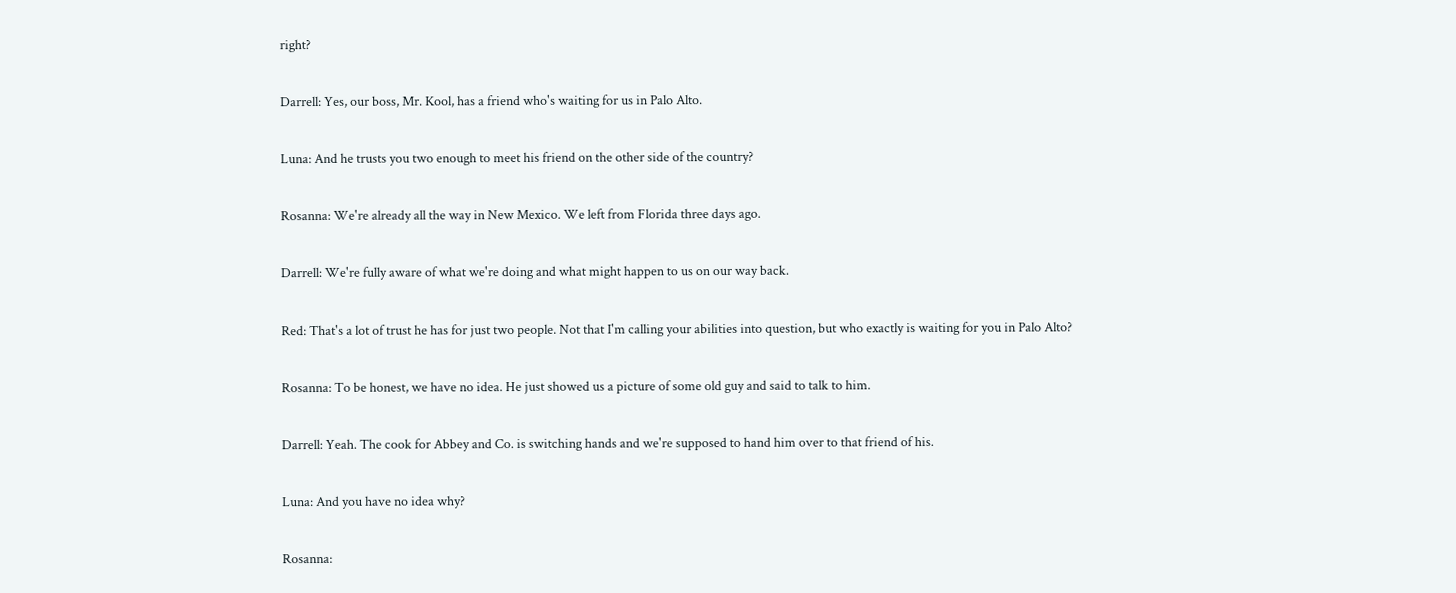right?

Darrell: Yes, our boss, Mr. Kool, has a friend who's waiting for us in Palo Alto.

Luna: And he trusts you two enough to meet his friend on the other side of the country?

Rosanna: We're already all the way in New Mexico. We left from Florida three days ago.

Darrell: We're fully aware of what we're doing and what might happen to us on our way back.

Red: That's a lot of trust he has for just two people. Not that I'm calling your abilities into question, but who exactly is waiting for you in Palo Alto?

Rosanna: To be honest, we have no idea. He just showed us a picture of some old guy and said to talk to him.

Darrell: Yeah. The cook for Abbey and Co. is switching hands and we're supposed to hand him over to that friend of his.

Luna: And you have no idea why?

Rosanna: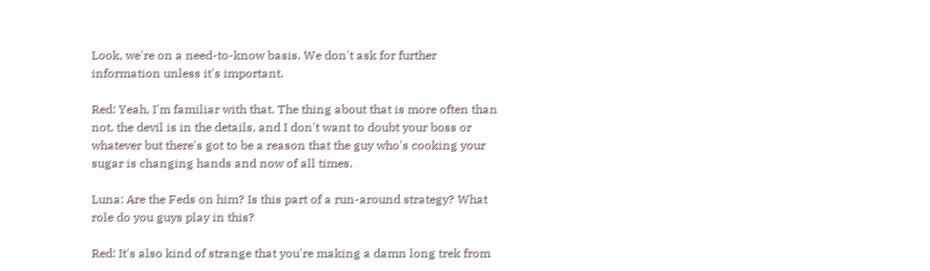Look, we're on a need-to-know basis. We don't ask for further information unless it's important.

Red: Yeah, I'm familiar with that. The thing about that is more often than not, the devil is in the details, and I don't want to doubt your boss or whatever but there's got to be a reason that the guy who's cooking your sugar is changing hands and now of all times.

Luna: Are the Feds on him? Is this part of a run-around strategy? What role do you guys play in this?

Red: It's also kind of strange that you're making a damn long trek from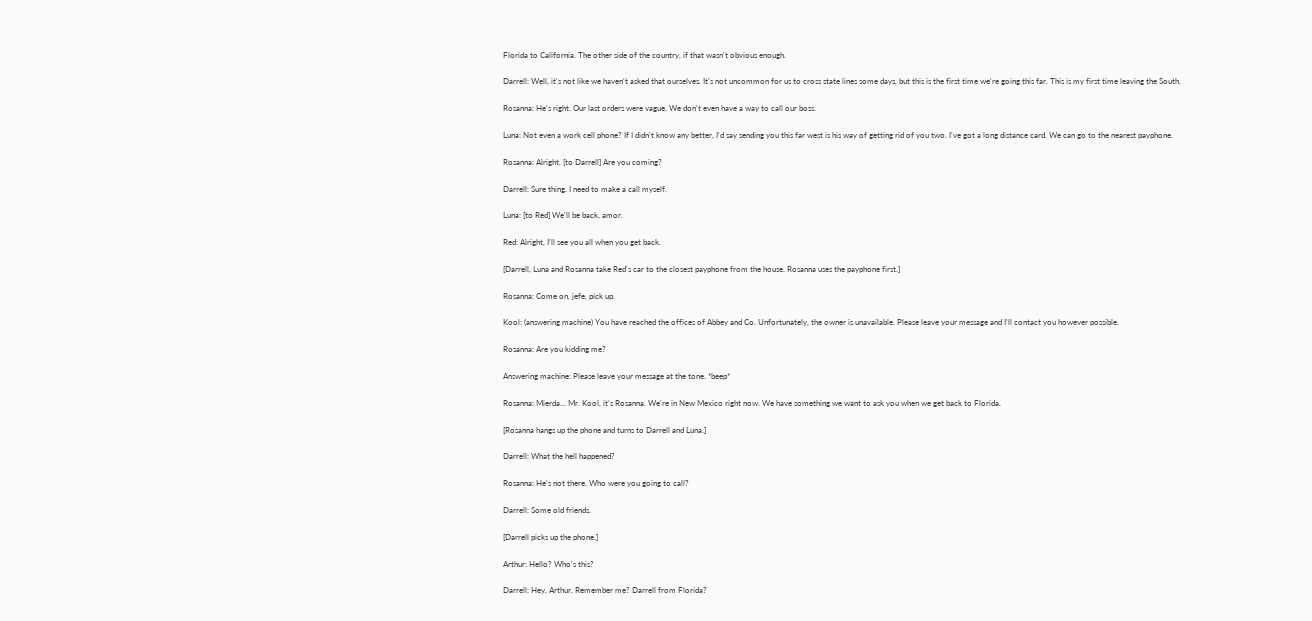Florida to California. The other side of the country, if that wasn't obvious enough.

Darrell: Well, it's not like we haven't asked that ourselves. It's not uncommon for us to cross state lines some days, but this is the first time we're going this far. This is my first time leaving the South.

Rosanna: He's right. Our last orders were vague. We don't even have a way to call our boss.

Luna: Not even a work cell phone? If I didn't know any better, I'd say sending you this far west is his way of getting rid of you two. I've got a long distance card. We can go to the nearest payphone.

Rosanna: Alright. [to Darrell] Are you coming?

Darrell: Sure thing. I need to make a call myself.

Luna: [to Red] We'll be back, amor.

Red: Alright, I'll see you all when you get back.

[Darrell, Luna and Rosanna take Red's car to the closest payphone from the house. Rosanna uses the payphone first.]

Rosanna: Come on, jefe, pick up.

Kool: (answering machine) You have reached the offices of Abbey and Co. Unfortunately, the owner is unavailable. Please leave your message and I'll contact you however possible.

Rosanna: Are you kidding me?

Answering machine: Please leave your message at the tone. *beep*

Rosanna: Mierda... Mr. Kool, it's Rosanna. We're in New Mexico right now. We have something we want to ask you when we get back to Florida.

[Rosanna hangs up the phone and turns to Darrell and Luna.]

Darrell: What the hell happened?

Rosanna: He's not there. Who were you going to call?

Darrell: Some old friends.

[Darrell picks up the phone.]

Arthur: Hello? Who's this?

Darrell: Hey, Arthur. Remember me? Darrell from Florida?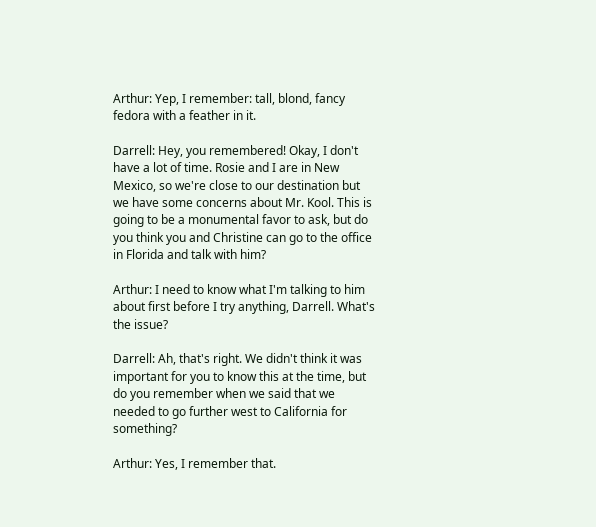Arthur: Yep, I remember: tall, blond, fancy fedora with a feather in it.

Darrell: Hey, you remembered! Okay, I don't have a lot of time. Rosie and I are in New Mexico, so we're close to our destination but we have some concerns about Mr. Kool. This is going to be a monumental favor to ask, but do you think you and Christine can go to the office in Florida and talk with him?

Arthur: I need to know what I'm talking to him about first before I try anything, Darrell. What's the issue?

Darrell: Ah, that's right. We didn't think it was important for you to know this at the time, but do you remember when we said that we needed to go further west to California for something?

Arthur: Yes, I remember that.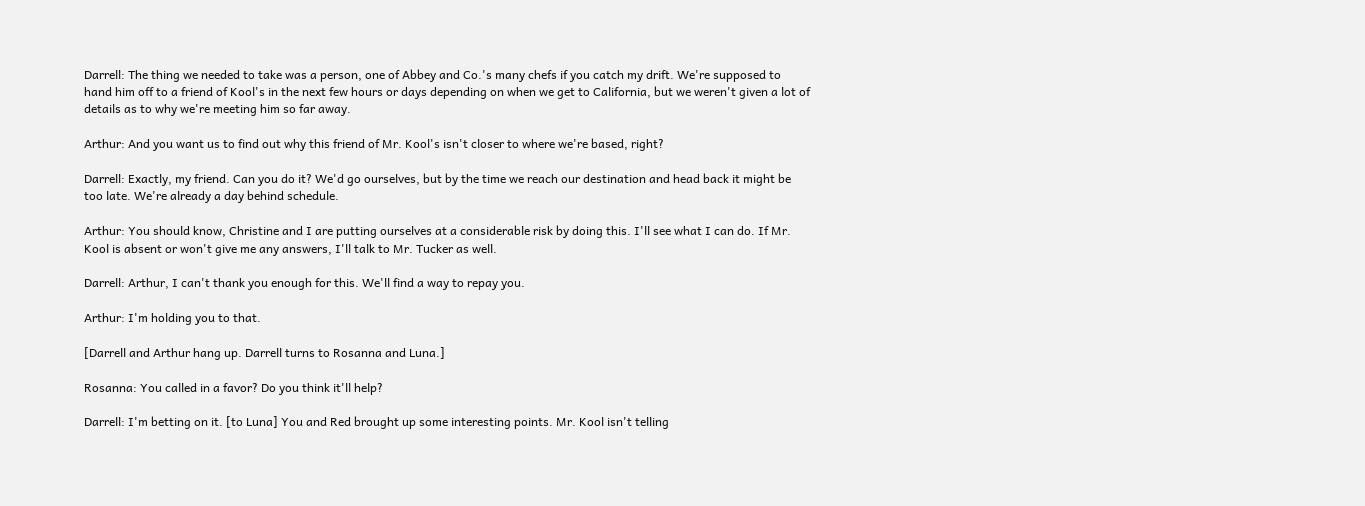Darrell: The thing we needed to take was a person, one of Abbey and Co.'s many chefs if you catch my drift. We're supposed to hand him off to a friend of Kool's in the next few hours or days depending on when we get to California, but we weren't given a lot of details as to why we're meeting him so far away.

Arthur: And you want us to find out why this friend of Mr. Kool's isn't closer to where we're based, right?

Darrell: Exactly, my friend. Can you do it? We'd go ourselves, but by the time we reach our destination and head back it might be too late. We're already a day behind schedule.

Arthur: You should know, Christine and I are putting ourselves at a considerable risk by doing this. I'll see what I can do. If Mr. Kool is absent or won't give me any answers, I'll talk to Mr. Tucker as well.

Darrell: Arthur, I can't thank you enough for this. We'll find a way to repay you.

Arthur: I'm holding you to that.

[Darrell and Arthur hang up. Darrell turns to Rosanna and Luna.]

Rosanna: You called in a favor? Do you think it'll help?

Darrell: I'm betting on it. [to Luna] You and Red brought up some interesting points. Mr. Kool isn't telling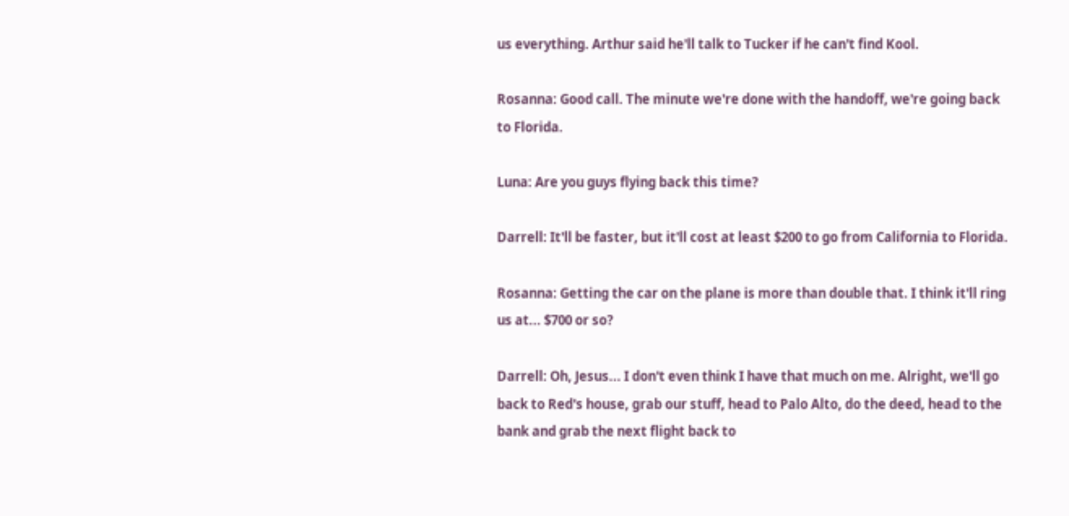us everything. Arthur said he'll talk to Tucker if he can't find Kool.

Rosanna: Good call. The minute we're done with the handoff, we're going back to Florida.

Luna: Are you guys flying back this time?

Darrell: It'll be faster, but it'll cost at least $200 to go from California to Florida.

Rosanna: Getting the car on the plane is more than double that. I think it'll ring us at... $700 or so?

Darrell: Oh, Jesus... I don't even think I have that much on me. Alright, we'll go back to Red's house, grab our stuff, head to Palo Alto, do the deed, head to the bank and grab the next flight back to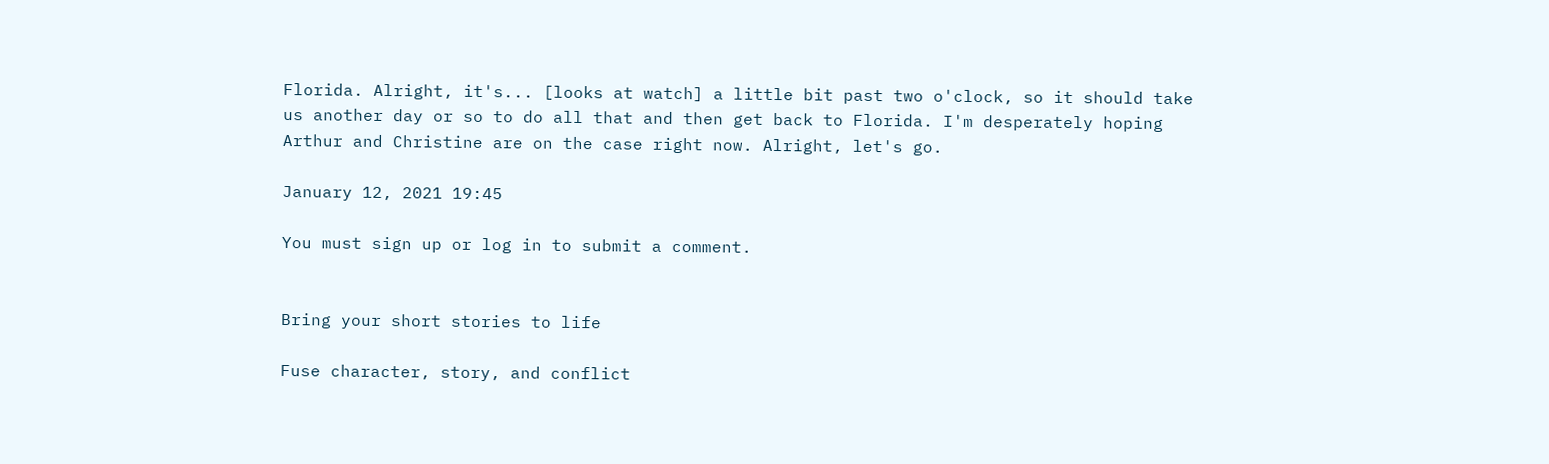Florida. Alright, it's... [looks at watch] a little bit past two o'clock, so it should take us another day or so to do all that and then get back to Florida. I'm desperately hoping Arthur and Christine are on the case right now. Alright, let's go.

January 12, 2021 19:45

You must sign up or log in to submit a comment.


Bring your short stories to life

Fuse character, story, and conflict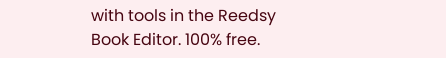with tools in the Reedsy Book Editor. 100% free.